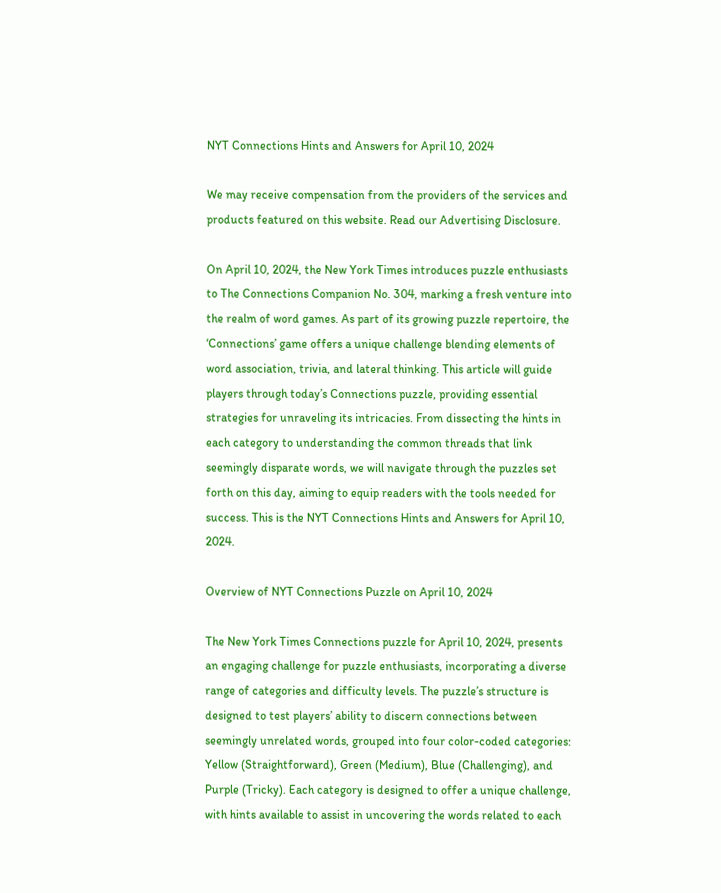NYT Connections Hints and Answers for April 10, 2024

We may receive compensation from the providers of the services and products featured on this website. Read our Advertising Disclosure.

On April 10, 2024, the New York Times introduces puzzle enthusiasts to The Connections Companion No. 304, marking a fresh venture into the realm of word games. As part of its growing puzzle repertoire, the ‘Connections’ game offers a unique challenge blending elements of word association, trivia, and lateral thinking. This article will guide players through today’s Connections puzzle, providing essential strategies for unraveling its intricacies. From dissecting the hints in each category to understanding the common threads that link seemingly disparate words, we will navigate through the puzzles set forth on this day, aiming to equip readers with the tools needed for success. This is the NYT Connections Hints and Answers for April 10, 2024.

Overview of NYT Connections Puzzle on April 10, 2024

The New York Times Connections puzzle for April 10, 2024, presents an engaging challenge for puzzle enthusiasts, incorporating a diverse range of categories and difficulty levels. The puzzle’s structure is designed to test players’ ability to discern connections between seemingly unrelated words, grouped into four color-coded categories: Yellow (Straightforward), Green (Medium), Blue (Challenging), and Purple (Tricky). Each category is designed to offer a unique challenge, with hints available to assist in uncovering the words related to each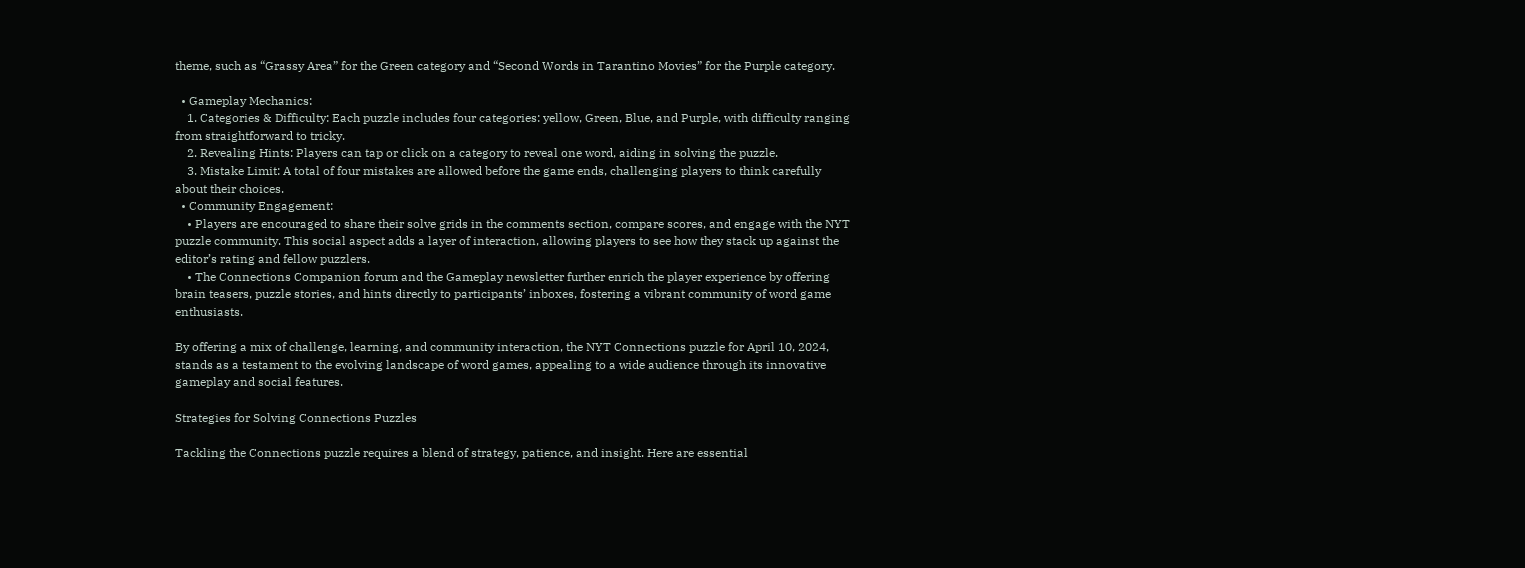theme, such as “Grassy Area” for the Green category and “Second Words in Tarantino Movies” for the Purple category.

  • Gameplay Mechanics:
    1. Categories & Difficulty: Each puzzle includes four categories: yellow, Green, Blue, and Purple, with difficulty ranging from straightforward to tricky.
    2. Revealing Hints: Players can tap or click on a category to reveal one word, aiding in solving the puzzle.
    3. Mistake Limit: A total of four mistakes are allowed before the game ends, challenging players to think carefully about their choices.
  • Community Engagement:
    • Players are encouraged to share their solve grids in the comments section, compare scores, and engage with the NYT puzzle community. This social aspect adds a layer of interaction, allowing players to see how they stack up against the editor’s rating and fellow puzzlers.
    • The Connections Companion forum and the Gameplay newsletter further enrich the player experience by offering brain teasers, puzzle stories, and hints directly to participants’ inboxes, fostering a vibrant community of word game enthusiasts.

By offering a mix of challenge, learning, and community interaction, the NYT Connections puzzle for April 10, 2024, stands as a testament to the evolving landscape of word games, appealing to a wide audience through its innovative gameplay and social features.

Strategies for Solving Connections Puzzles

Tackling the Connections puzzle requires a blend of strategy, patience, and insight. Here are essential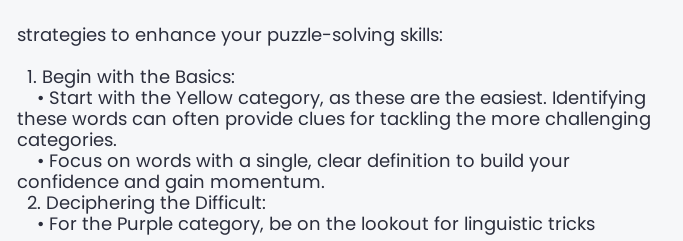strategies to enhance your puzzle-solving skills:

  1. Begin with the Basics:
    • Start with the Yellow category, as these are the easiest. Identifying these words can often provide clues for tackling the more challenging categories.
    • Focus on words with a single, clear definition to build your confidence and gain momentum.
  2. Deciphering the Difficult:
    • For the Purple category, be on the lookout for linguistic tricks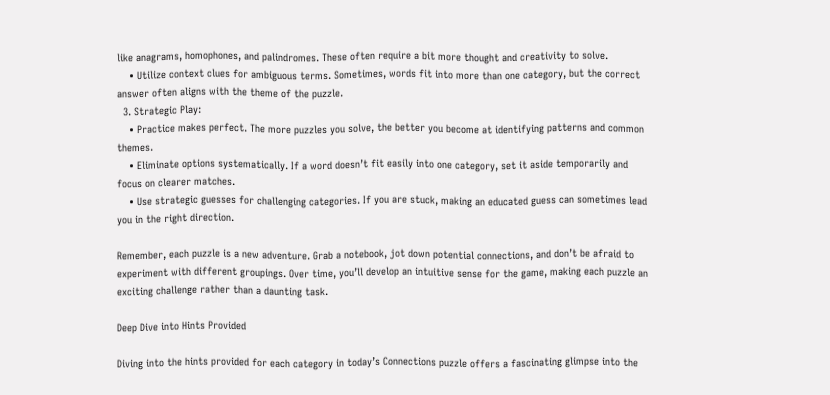like anagrams, homophones, and palindromes. These often require a bit more thought and creativity to solve.
    • Utilize context clues for ambiguous terms. Sometimes, words fit into more than one category, but the correct answer often aligns with the theme of the puzzle.
  3. Strategic Play:
    • Practice makes perfect. The more puzzles you solve, the better you become at identifying patterns and common themes.
    • Eliminate options systematically. If a word doesn’t fit easily into one category, set it aside temporarily and focus on clearer matches.
    • Use strategic guesses for challenging categories. If you are stuck, making an educated guess can sometimes lead you in the right direction.

Remember, each puzzle is a new adventure. Grab a notebook, jot down potential connections, and don’t be afraid to experiment with different groupings. Over time, you’ll develop an intuitive sense for the game, making each puzzle an exciting challenge rather than a daunting task.

Deep Dive into Hints Provided

Diving into the hints provided for each category in today’s Connections puzzle offers a fascinating glimpse into the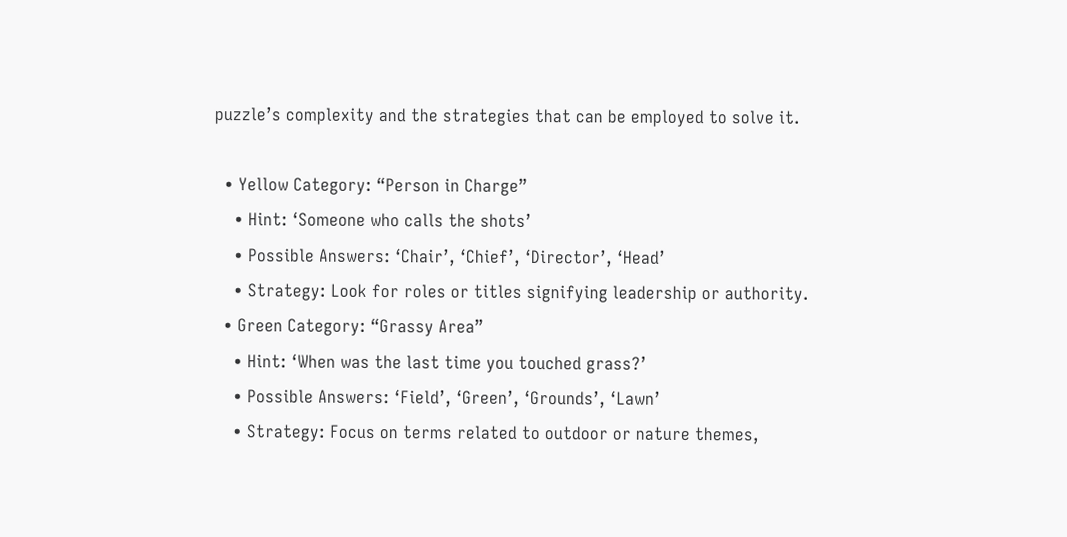puzzle’s complexity and the strategies that can be employed to solve it.

  • Yellow Category: “Person in Charge”
    • Hint: ‘Someone who calls the shots’
    • Possible Answers: ‘Chair’, ‘Chief’, ‘Director’, ‘Head’
    • Strategy: Look for roles or titles signifying leadership or authority.
  • Green Category: “Grassy Area”
    • Hint: ‘When was the last time you touched grass?’
    • Possible Answers: ‘Field’, ‘Green’, ‘Grounds’, ‘Lawn’
    • Strategy: Focus on terms related to outdoor or nature themes,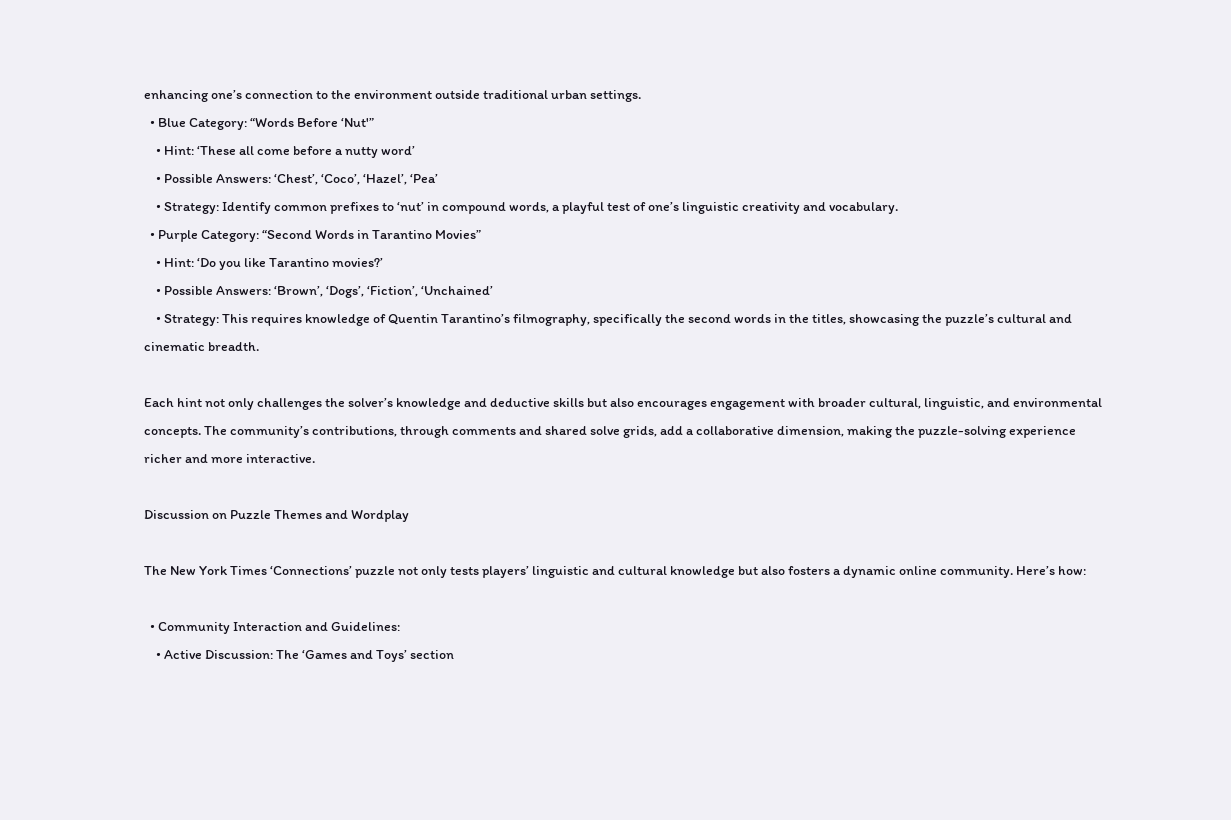enhancing one’s connection to the environment outside traditional urban settings.
  • Blue Category: “Words Before ‘Nut'”
    • Hint: ‘These all come before a nutty word’
    • Possible Answers: ‘Chest’, ‘Coco’, ‘Hazel’, ‘Pea’
    • Strategy: Identify common prefixes to ‘nut’ in compound words, a playful test of one’s linguistic creativity and vocabulary.
  • Purple Category: “Second Words in Tarantino Movies”
    • Hint: ‘Do you like Tarantino movies?’
    • Possible Answers: ‘Brown’, ‘Dogs’, ‘Fiction’, ‘Unchained’
    • Strategy: This requires knowledge of Quentin Tarantino’s filmography, specifically the second words in the titles, showcasing the puzzle’s cultural and cinematic breadth.

Each hint not only challenges the solver’s knowledge and deductive skills but also encourages engagement with broader cultural, linguistic, and environmental concepts. The community’s contributions, through comments and shared solve grids, add a collaborative dimension, making the puzzle-solving experience richer and more interactive.

Discussion on Puzzle Themes and Wordplay

The New York Times ‘Connections’ puzzle not only tests players’ linguistic and cultural knowledge but also fosters a dynamic online community. Here’s how:

  • Community Interaction and Guidelines:
    • Active Discussion: The ‘Games and Toys’ section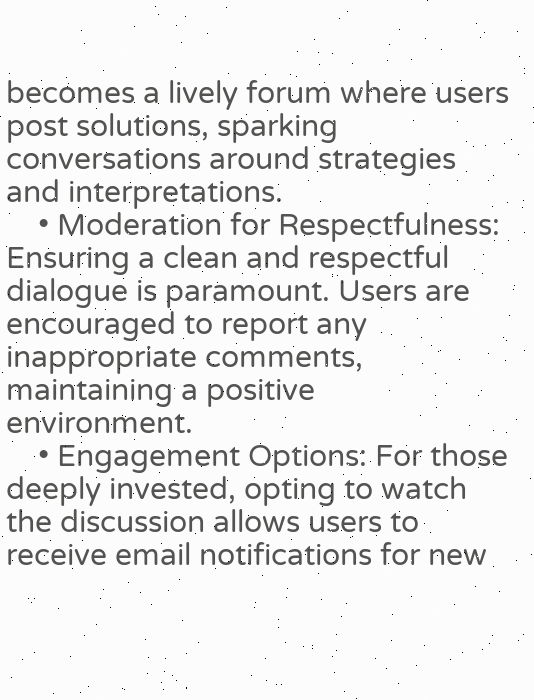becomes a lively forum where users post solutions, sparking conversations around strategies and interpretations.
    • Moderation for Respectfulness: Ensuring a clean and respectful dialogue is paramount. Users are encouraged to report any inappropriate comments, maintaining a positive environment.
    • Engagement Options: For those deeply invested, opting to watch the discussion allows users to receive email notifications for new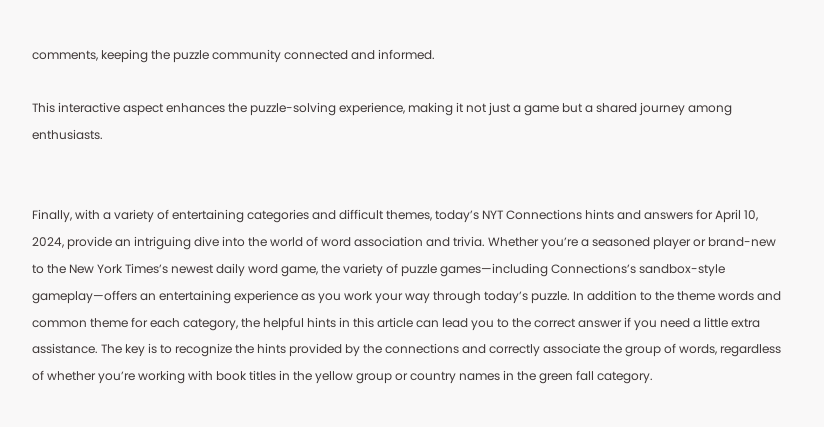comments, keeping the puzzle community connected and informed.

This interactive aspect enhances the puzzle-solving experience, making it not just a game but a shared journey among enthusiasts.


Finally, with a variety of entertaining categories and difficult themes, today’s NYT Connections hints and answers for April 10, 2024, provide an intriguing dive into the world of word association and trivia. Whether you’re a seasoned player or brand-new to the New York Times’s newest daily word game, the variety of puzzle games—including Connections’s sandbox-style gameplay—offers an entertaining experience as you work your way through today’s puzzle. In addition to the theme words and common theme for each category, the helpful hints in this article can lead you to the correct answer if you need a little extra assistance. The key is to recognize the hints provided by the connections and correctly associate the group of words, regardless of whether you’re working with book titles in the yellow group or country names in the green fall category.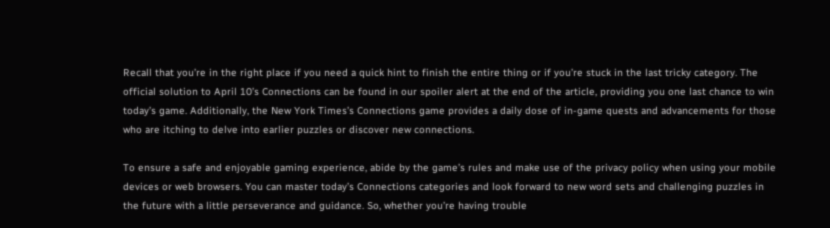Recall that you’re in the right place if you need a quick hint to finish the entire thing or if you’re stuck in the last tricky category. The official solution to April 10’s Connections can be found in our spoiler alert at the end of the article, providing you one last chance to win today’s game. Additionally, the New York Times’s Connections game provides a daily dose of in-game quests and advancements for those who are itching to delve into earlier puzzles or discover new connections.

To ensure a safe and enjoyable gaming experience, abide by the game’s rules and make use of the privacy policy when using your mobile devices or web browsers. You can master today’s Connections categories and look forward to new word sets and challenging puzzles in the future with a little perseverance and guidance. So, whether you’re having trouble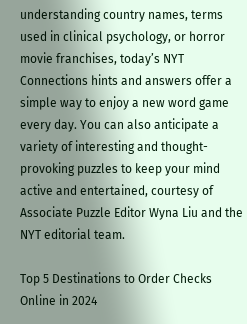understanding country names, terms used in clinical psychology, or horror movie franchises, today’s NYT Connections hints and answers offer a simple way to enjoy a new word game every day. You can also anticipate a variety of interesting and thought-provoking puzzles to keep your mind active and entertained, courtesy of Associate Puzzle Editor Wyna Liu and the NYT editorial team.

Top 5 Destinations to Order Checks Online in 2024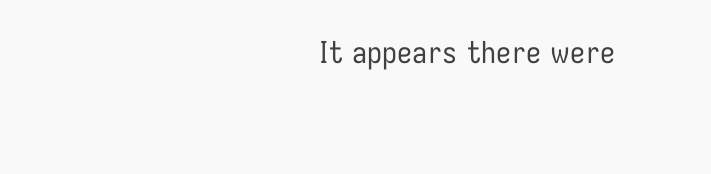It appears there were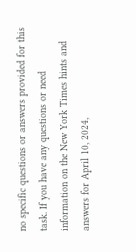no specific questions or answers provided for this task. If you have any questions or need information on the New York Times hints and answers for April 10, 2024,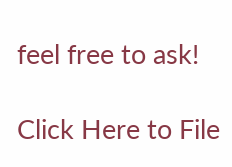feel free to ask!

Click Here to File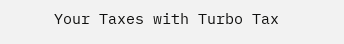Your Taxes with Turbo Tax